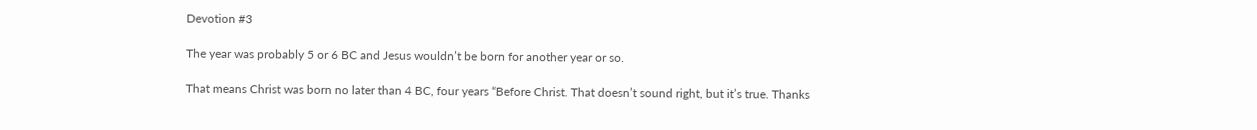Devotion #3

The year was probably 5 or 6 BC and Jesus wouldn’t be born for another year or so.

That means Christ was born no later than 4 BC, four years “Before Christ. That doesn’t sound right, but it’s true. Thanks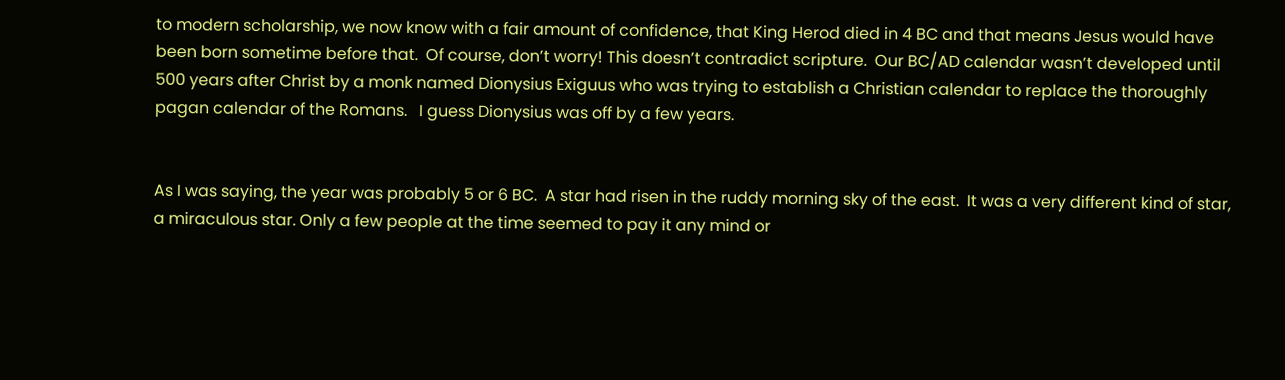to modern scholarship, we now know with a fair amount of confidence, that King Herod died in 4 BC and that means Jesus would have been born sometime before that.  Of course, don’t worry! This doesn’t contradict scripture.  Our BC/AD calendar wasn’t developed until 500 years after Christ by a monk named Dionysius Exiguus who was trying to establish a Christian calendar to replace the thoroughly pagan calendar of the Romans.   I guess Dionysius was off by a few years.


As I was saying, the year was probably 5 or 6 BC.  A star had risen in the ruddy morning sky of the east.  It was a very different kind of star, a miraculous star. Only a few people at the time seemed to pay it any mind or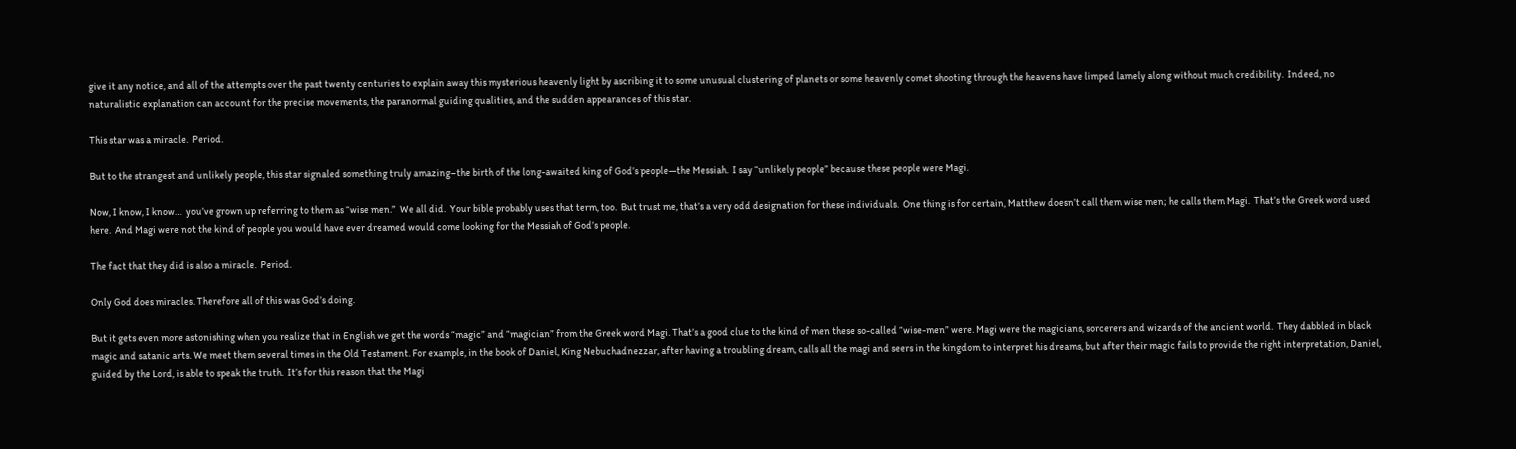give it any notice, and all of the attempts over the past twenty centuries to explain away this mysterious heavenly light by ascribing it to some unusual clustering of planets or some heavenly comet shooting through the heavens have limped lamely along without much credibility.  Indeed, no naturalistic explanation can account for the precise movements, the paranormal guiding qualities, and the sudden appearances of this star.

This star was a miracle.  Period.

But to the strangest and unlikely people, this star signaled something truly amazing–the birth of the long-awaited king of God’s people—the Messiah.  I say “unlikely people” because these people were Magi.

Now, I know, I know…  you’ve grown up referring to them as “wise men.”  We all did.  Your bible probably uses that term, too.  But trust me, that’s a very odd designation for these individuals.  One thing is for certain, Matthew doesn’t call them wise men; he calls them Magi.  That’s the Greek word used here.  And Magi were not the kind of people you would have ever dreamed would come looking for the Messiah of God’s people.

The fact that they did is also a miracle.  Period.

Only God does miracles. Therefore all of this was God’s doing.

But it gets even more astonishing when you realize that in English we get the words “magic” and “magician” from the Greek word Magi. That’s a good clue to the kind of men these so-called “wise-men” were. Magi were the magicians, sorcerers and wizards of the ancient world.  They dabbled in black magic and satanic arts. We meet them several times in the Old Testament. For example, in the book of Daniel, King Nebuchadnezzar, after having a troubling dream, calls all the magi and seers in the kingdom to interpret his dreams, but after their magic fails to provide the right interpretation, Daniel, guided by the Lord, is able to speak the truth.  It’s for this reason that the Magi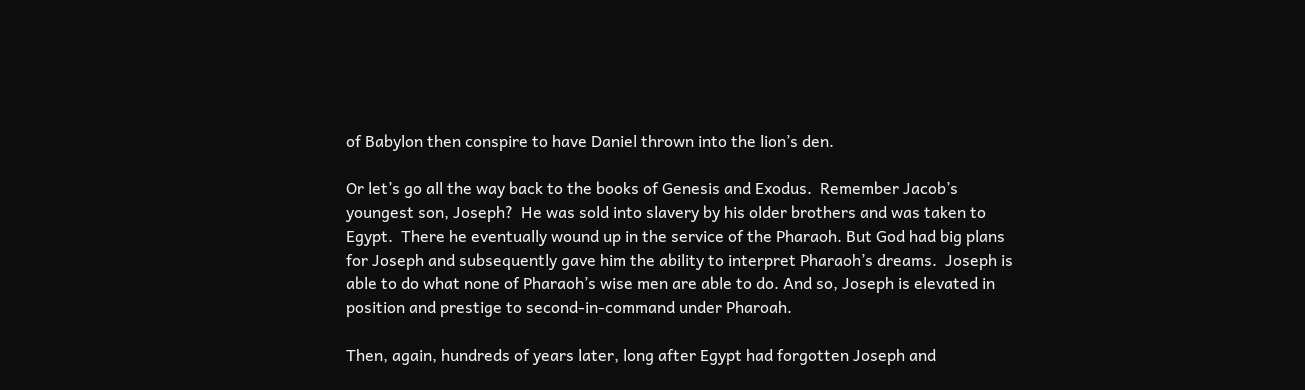of Babylon then conspire to have Daniel thrown into the lion’s den.

Or let’s go all the way back to the books of Genesis and Exodus.  Remember Jacob’s youngest son, Joseph?  He was sold into slavery by his older brothers and was taken to Egypt.  There he eventually wound up in the service of the Pharaoh. But God had big plans for Joseph and subsequently gave him the ability to interpret Pharaoh’s dreams.  Joseph is able to do what none of Pharaoh’s wise men are able to do. And so, Joseph is elevated in position and prestige to second-in-command under Pharoah.

Then, again, hundreds of years later, long after Egypt had forgotten Joseph and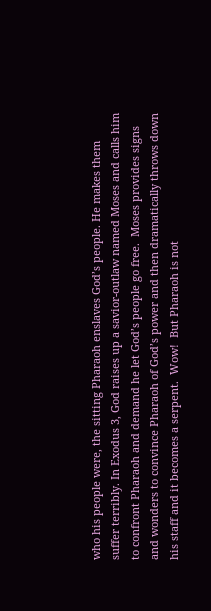who his people were, the sitting Pharaoh enslaves God’s people. He makes them suffer terribly. In Exodus 3, God raises up a savior-outlaw named Moses and calls him to confront Pharaoh and demand he let God’s people go free.  Moses provides signs and wonders to convince Pharaoh of God’s power and then dramatically throws down his staff and it becomes a serpent.  Wow!  But Pharaoh is not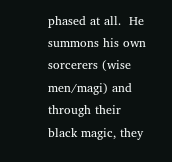phased at all.  He summons his own sorcerers (wise men/magi) and through their black magic, they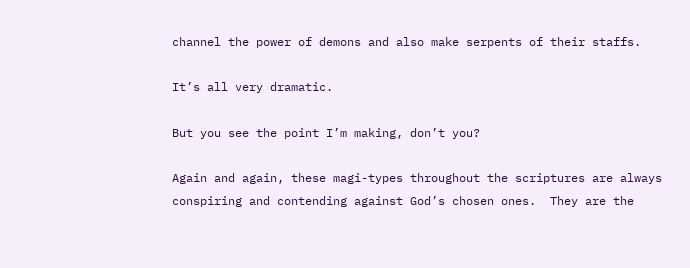channel the power of demons and also make serpents of their staffs.

It’s all very dramatic.

But you see the point I’m making, don’t you?

Again and again, these magi-types throughout the scriptures are always conspiring and contending against God’s chosen ones.  They are the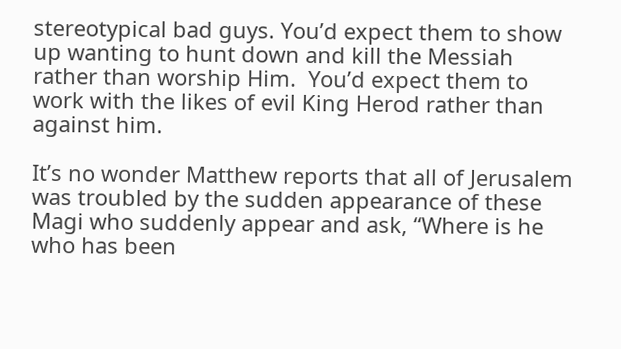stereotypical bad guys. You’d expect them to show up wanting to hunt down and kill the Messiah rather than worship Him.  You’d expect them to work with the likes of evil King Herod rather than against him.

It’s no wonder Matthew reports that all of Jerusalem was troubled by the sudden appearance of these Magi who suddenly appear and ask, “Where is he who has been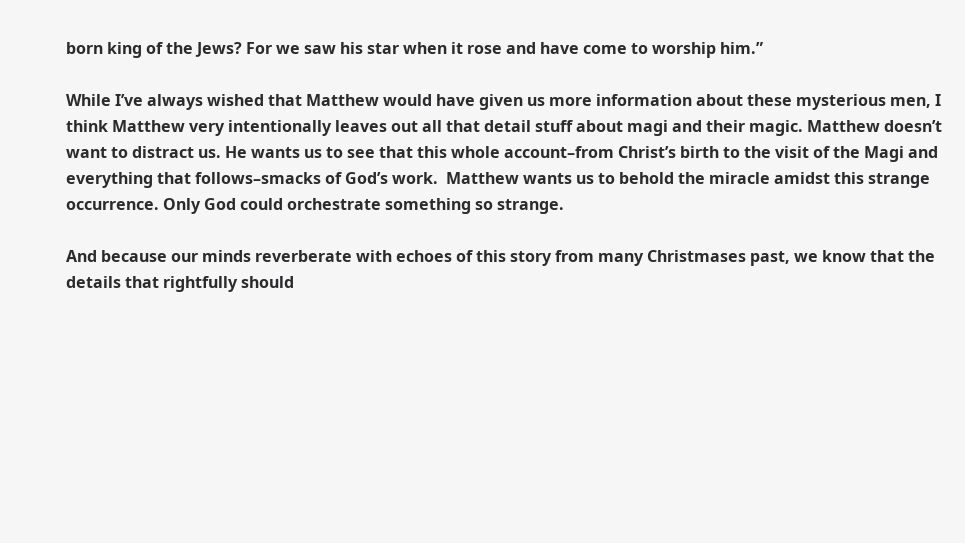born king of the Jews? For we saw his star when it rose and have come to worship him.”

While I’ve always wished that Matthew would have given us more information about these mysterious men, I think Matthew very intentionally leaves out all that detail stuff about magi and their magic. Matthew doesn’t want to distract us. He wants us to see that this whole account–from Christ’s birth to the visit of the Magi and everything that follows–smacks of God’s work.  Matthew wants us to behold the miracle amidst this strange occurrence. Only God could orchestrate something so strange.

And because our minds reverberate with echoes of this story from many Christmases past, we know that the details that rightfully should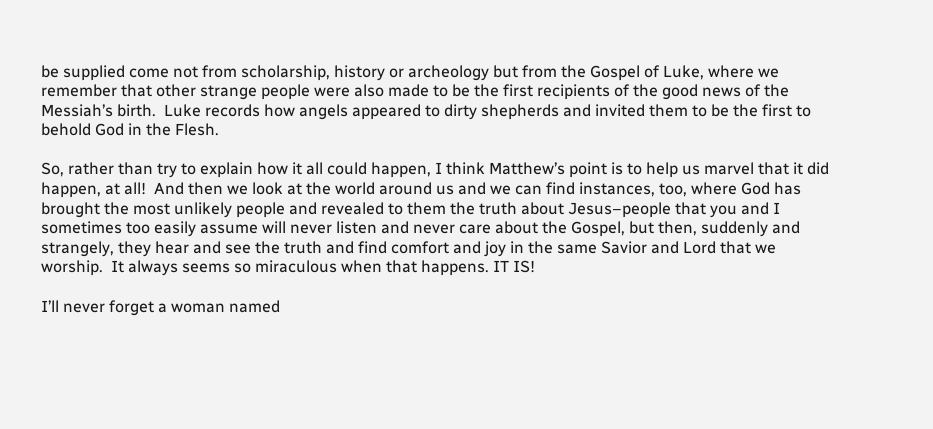be supplied come not from scholarship, history or archeology but from the Gospel of Luke, where we remember that other strange people were also made to be the first recipients of the good news of the Messiah’s birth.  Luke records how angels appeared to dirty shepherds and invited them to be the first to behold God in the Flesh.

So, rather than try to explain how it all could happen, I think Matthew’s point is to help us marvel that it did happen, at all!  And then we look at the world around us and we can find instances, too, where God has brought the most unlikely people and revealed to them the truth about Jesus–people that you and I sometimes too easily assume will never listen and never care about the Gospel, but then, suddenly and strangely, they hear and see the truth and find comfort and joy in the same Savior and Lord that we worship.  It always seems so miraculous when that happens. IT IS!

I’ll never forget a woman named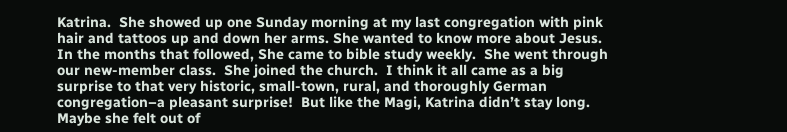Katrina.  She showed up one Sunday morning at my last congregation with pink hair and tattoos up and down her arms. She wanted to know more about Jesus.  In the months that followed, She came to bible study weekly.  She went through our new-member class.  She joined the church.  I think it all came as a big surprise to that very historic, small-town, rural, and thoroughly German congregation–a pleasant surprise!  But like the Magi, Katrina didn’t stay long. Maybe she felt out of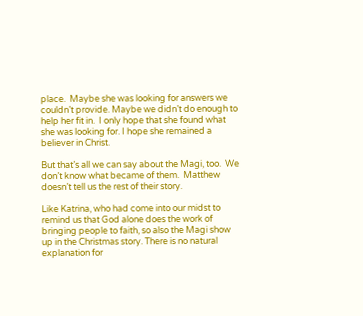place.  Maybe she was looking for answers we couldn’t provide. Maybe we didn’t do enough to help her fit in.  I only hope that she found what she was looking for. I hope she remained a believer in Christ.

But that’s all we can say about the Magi, too.  We don’t know what became of them.  Matthew doesn’t tell us the rest of their story.

Like Katrina, who had come into our midst to remind us that God alone does the work of bringing people to faith, so also the Magi show up in the Christmas story. There is no natural explanation for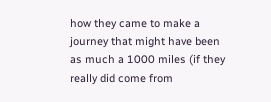how they came to make a journey that might have been as much a 1000 miles (if they really did come from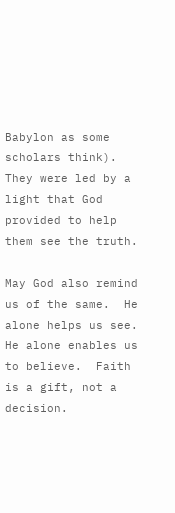Babylon as some scholars think).  They were led by a light that God provided to help them see the truth.

May God also remind us of the same.  He alone helps us see.  He alone enables us to believe.  Faith is a gift, not a decision.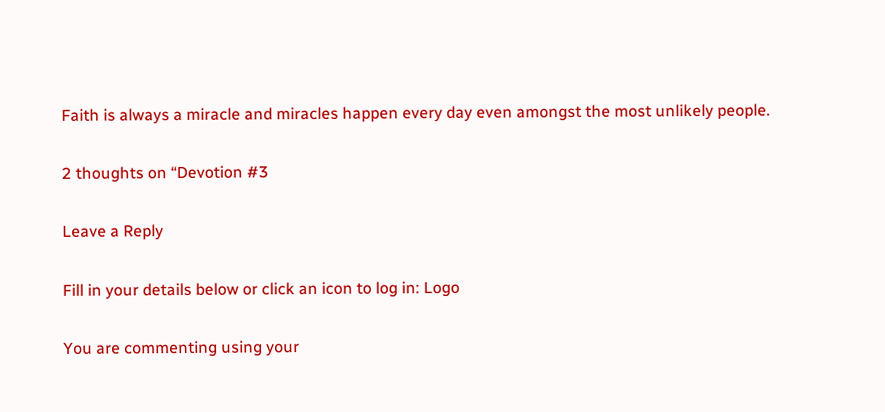Faith is always a miracle and miracles happen every day even amongst the most unlikely people.

2 thoughts on “Devotion #3

Leave a Reply

Fill in your details below or click an icon to log in: Logo

You are commenting using your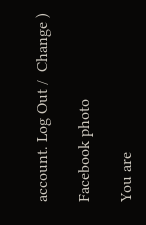account. Log Out /  Change )

Facebook photo

You are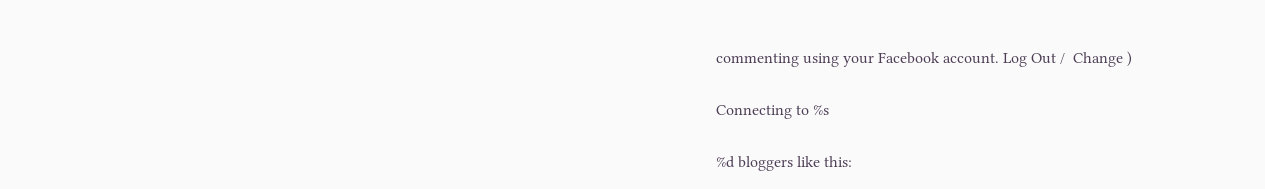commenting using your Facebook account. Log Out /  Change )

Connecting to %s

%d bloggers like this: